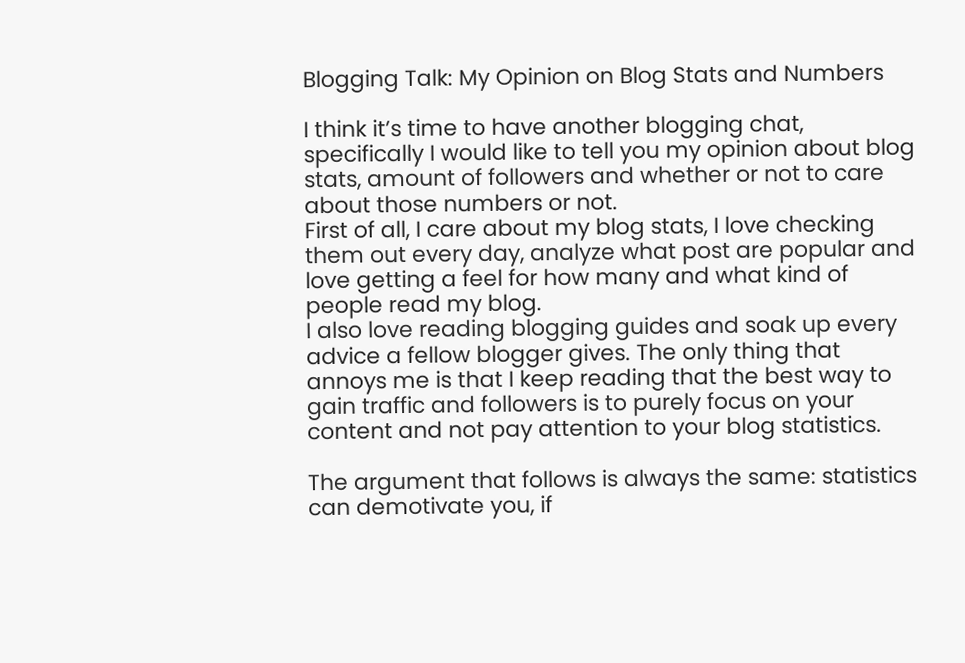Blogging Talk: My Opinion on Blog Stats and Numbers

I think it’s time to have another blogging chat, specifically I would like to tell you my opinion about blog stats, amount of followers and whether or not to care about those numbers or not.
First of all, I care about my blog stats, I love checking them out every day, analyze what post are popular and love getting a feel for how many and what kind of people read my blog.
I also love reading blogging guides and soak up every advice a fellow blogger gives. The only thing that annoys me is that I keep reading that the best way to gain traffic and followers is to purely focus on your content and not pay attention to your blog statistics.

The argument that follows is always the same: statistics can demotivate you, if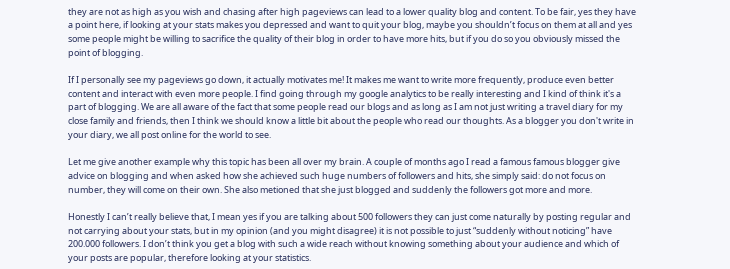they are not as high as you wish and chasing after high pageviews can lead to a lower quality blog and content. To be fair, yes they have a point here, if looking at your stats makes you depressed and want to quit your blog, maybe you shouldn’t focus on them at all and yes some people might be willing to sacrifice the quality of their blog in order to have more hits, but if you do so you obviously missed the point of blogging.

If I personally see my pageviews go down, it actually motivates me! It makes me want to write more frequently, produce even better content and interact with even more people. I find going through my google analytics to be really interesting and I kind of think it's a part of blogging. We are all aware of the fact that some people read our blogs and as long as I am not just writing a travel diary for my close family and friends, then I think we should know a little bit about the people who read our thoughts. As a blogger you don't write in your diary, we all post online for the world to see.

Let me give another example why this topic has been all over my brain. A couple of months ago I read a famous famous blogger give advice on blogging and when asked how she achieved such huge numbers of followers and hits, she simply said: do not focus on number, they will come on their own. She also metioned that she just blogged and suddenly the followers got more and more.

Honestly I can’t really believe that, I mean yes if you are talking about 500 followers they can just come naturally by posting regular and not carrying about your stats, but in my opinion (and you might disagree) it is not possible to just “suddenly without noticing” have 200.000 followers. I don’t think you get a blog with such a wide reach without knowing something about your audience and which of your posts are popular, therefore looking at your statistics.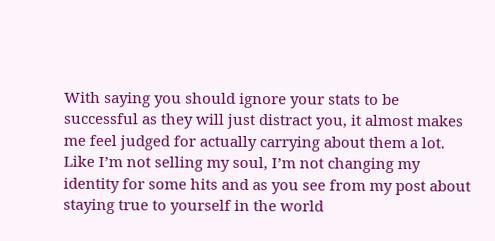With saying you should ignore your stats to be successful as they will just distract you, it almost makes me feel judged for actually carrying about them a lot. Like I’m not selling my soul, I’m not changing my identity for some hits and as you see from my post about staying true to yourself in the world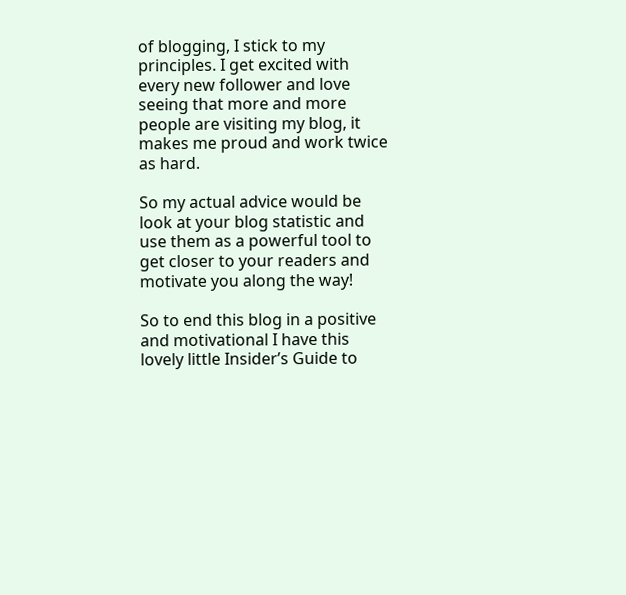of blogging, I stick to my principles. I get excited with every new follower and love seeing that more and more people are visiting my blog, it makes me proud and work twice as hard.

So my actual advice would be look at your blog statistic and use them as a powerful tool to get closer to your readers and motivate you along the way!

So to end this blog in a positive and motivational I have this lovely little Insider’s Guide to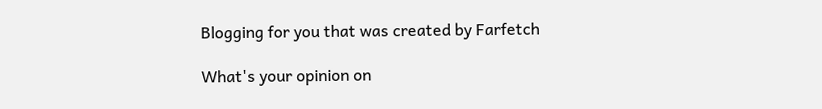Blogging for you that was created by Farfetch

What's your opinion on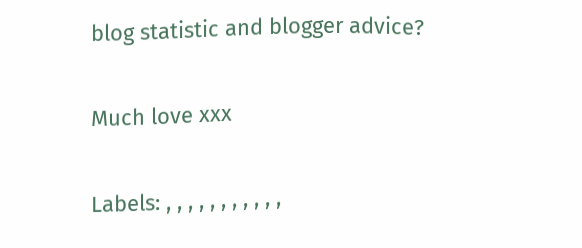blog statistic and blogger advice?

Much love xxx

Labels: , , , , , , , , , , ,